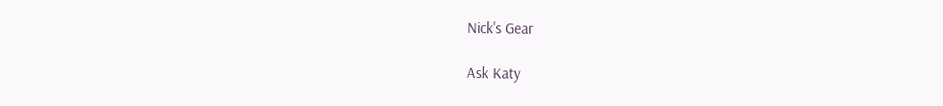Nick's Gear

Ask Katy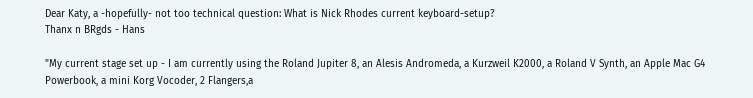Dear Katy, a -hopefully- not too technical question: What is Nick Rhodes current keyboard-setup?
Thanx n BRgds - Hans

"My current stage set up - I am currently using the Roland Jupiter 8, an Alesis Andromeda, a Kurzweil K2000, a Roland V Synth, an Apple Mac G4 Powerbook, a mini Korg Vocoder, 2 Flangers,a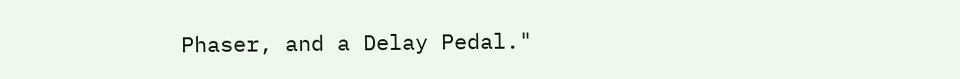Phaser, and a Delay Pedal."